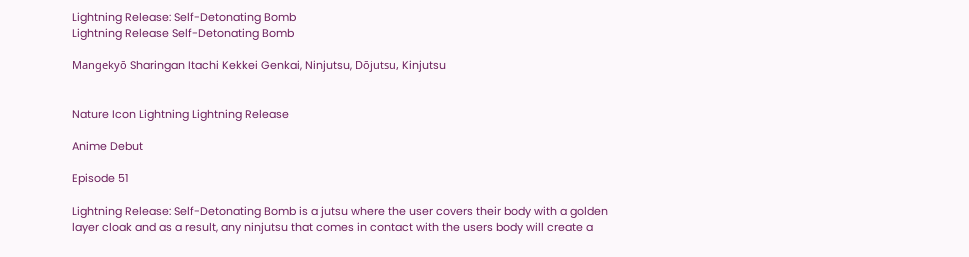Lightning Release: Self-Detonating Bomb
Lightning Release Self-Detonating Bomb

Mangekyō Sharingan Itachi Kekkei Genkai, Ninjutsu, Dōjutsu, Kinjutsu


Nature Icon Lightning Lightning Release

Anime Debut

Episode 51

Lightning Release: Self-Detonating Bomb is a jutsu where the user covers their body with a golden layer cloak and as a result, any ninjutsu that comes in contact with the users body will create a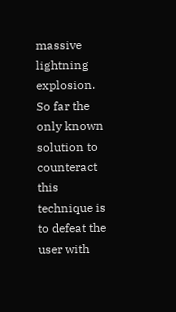massive lightning explosion. So far the only known solution to counteract this technique is to defeat the user with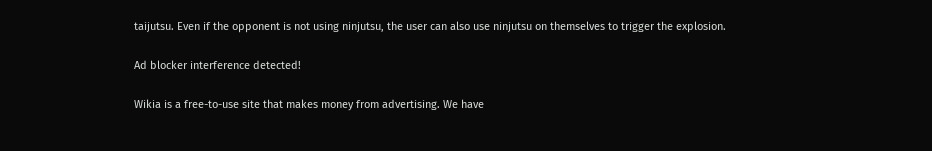taijutsu. Even if the opponent is not using ninjutsu, the user can also use ninjutsu on themselves to trigger the explosion.

Ad blocker interference detected!

Wikia is a free-to-use site that makes money from advertising. We have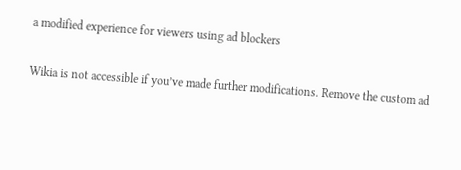a modified experience for viewers using ad blockers

Wikia is not accessible if you’ve made further modifications. Remove the custom ad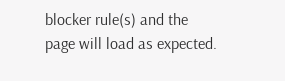blocker rule(s) and the page will load as expected.